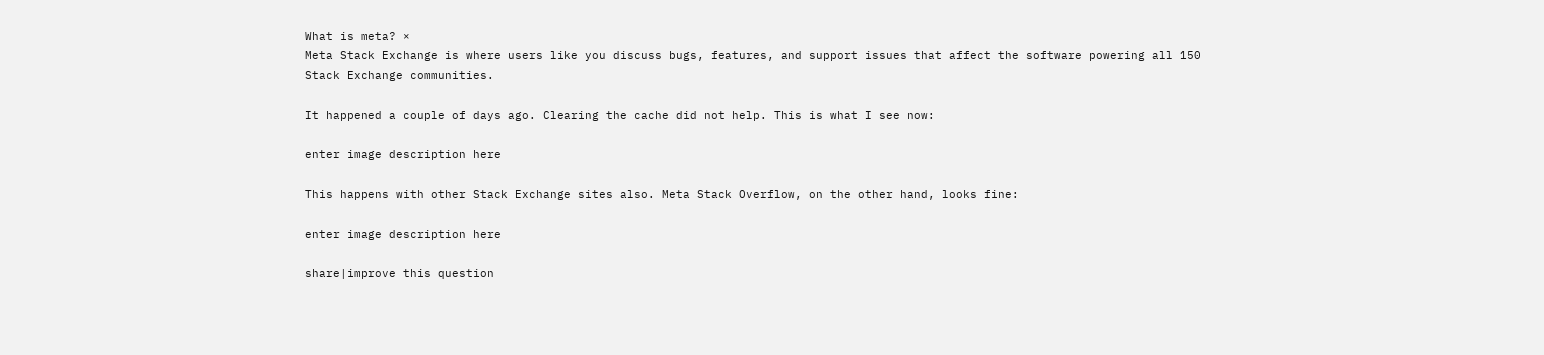What is meta? ×
Meta Stack Exchange is where users like you discuss bugs, features, and support issues that affect the software powering all 150 Stack Exchange communities.

It happened a couple of days ago. Clearing the cache did not help. This is what I see now:

enter image description here

This happens with other Stack Exchange sites also. Meta Stack Overflow, on the other hand, looks fine:

enter image description here

share|improve this question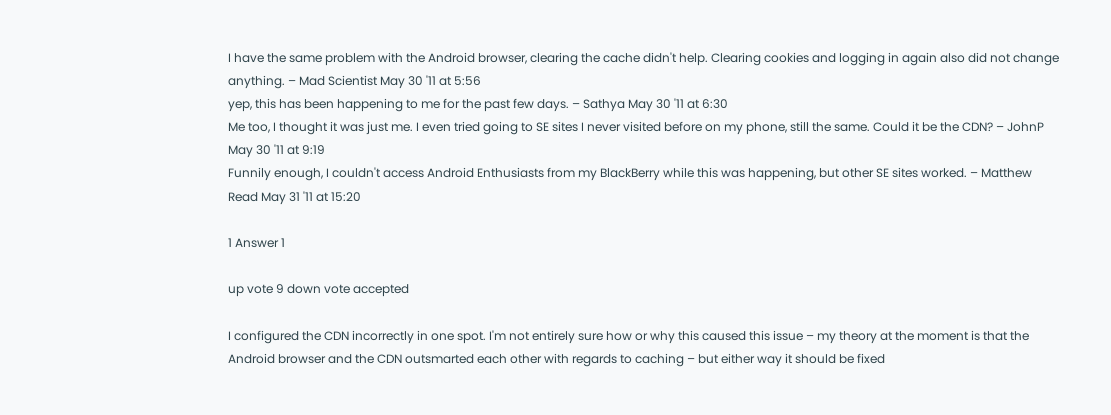I have the same problem with the Android browser, clearing the cache didn't help. Clearing cookies and logging in again also did not change anything. – Mad Scientist May 30 '11 at 5:56
yep, this has been happening to me for the past few days. – Sathya May 30 '11 at 6:30
Me too, I thought it was just me. I even tried going to SE sites I never visited before on my phone, still the same. Could it be the CDN? – JohnP May 30 '11 at 9:19
Funnily enough, I couldn't access Android Enthusiasts from my BlackBerry while this was happening, but other SE sites worked. – Matthew Read May 31 '11 at 15:20

1 Answer 1

up vote 9 down vote accepted

I configured the CDN incorrectly in one spot. I'm not entirely sure how or why this caused this issue – my theory at the moment is that the Android browser and the CDN outsmarted each other with regards to caching – but either way it should be fixed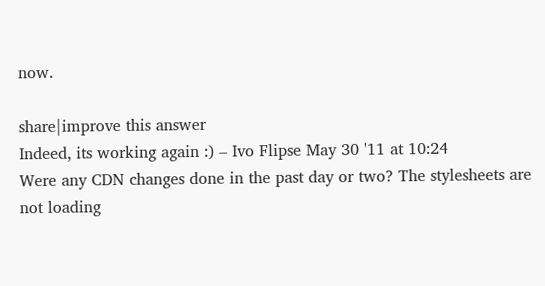now.

share|improve this answer
Indeed, its working again :) – Ivo Flipse May 30 '11 at 10:24
Were any CDN changes done in the past day or two? The stylesheets are not loading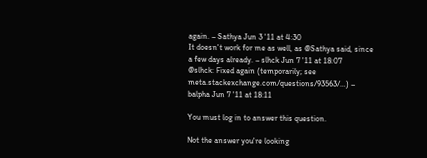again. – Sathya Jun 3 '11 at 4:30
It doesn't work for me as well, as @Sathya said, since a few days already. – slhck Jun 7 '11 at 18:07
@slhck: Fixed again (temporarily; see meta.stackexchange.com/questions/93563/…) – balpha Jun 7 '11 at 18:11

You must log in to answer this question.

Not the answer you're looking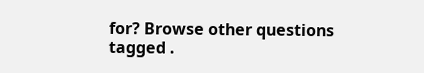for? Browse other questions tagged .